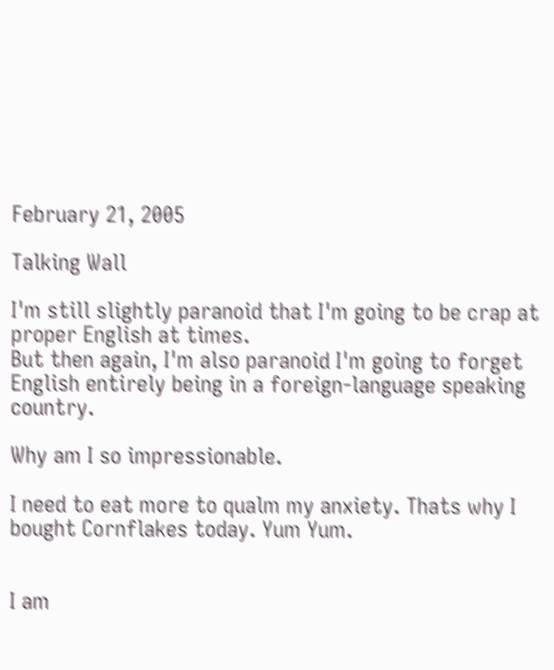February 21, 2005

Talking Wall

I'm still slightly paranoid that I'm going to be crap at proper English at times.
But then again, I'm also paranoid I'm going to forget English entirely being in a foreign-language speaking country.

Why am I so impressionable.

I need to eat more to qualm my anxiety. Thats why I bought Cornflakes today. Yum Yum.


I am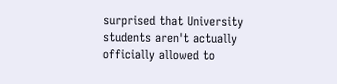surprised that University students aren't actually officially allowed to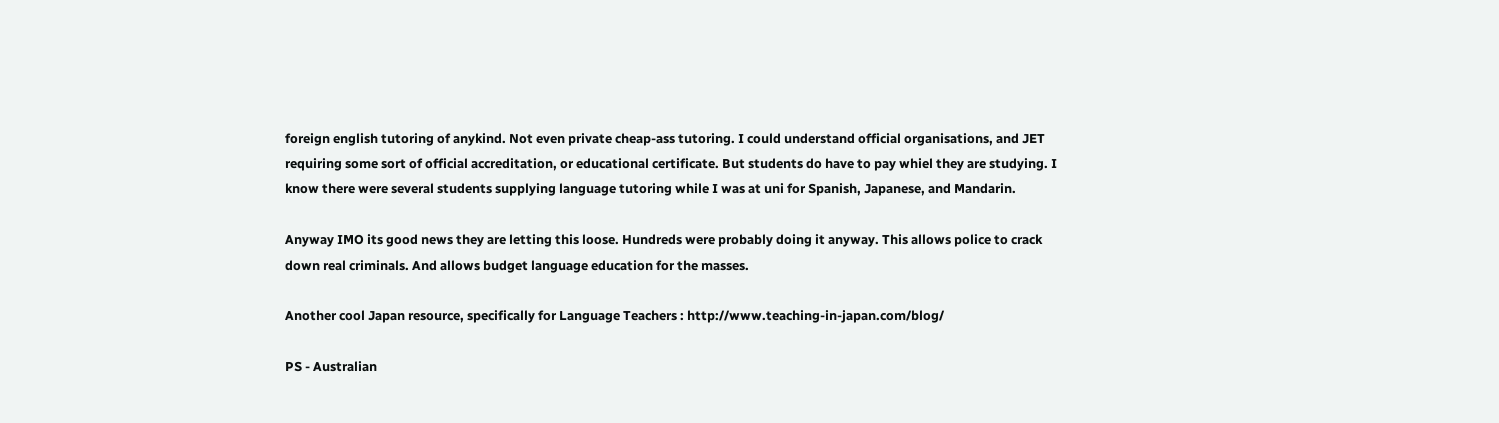foreign english tutoring of anykind. Not even private cheap-ass tutoring. I could understand official organisations, and JET requiring some sort of official accreditation, or educational certificate. But students do have to pay whiel they are studying. I know there were several students supplying language tutoring while I was at uni for Spanish, Japanese, and Mandarin.

Anyway IMO its good news they are letting this loose. Hundreds were probably doing it anyway. This allows police to crack down real criminals. And allows budget language education for the masses.

Another cool Japan resource, specifically for Language Teachers : http://www.teaching-in-japan.com/blog/

PS - Australian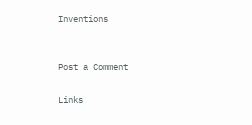Inventions


Post a Comment

Links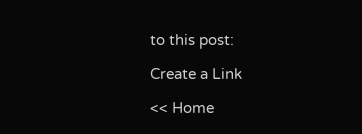to this post:

Create a Link

<< Home